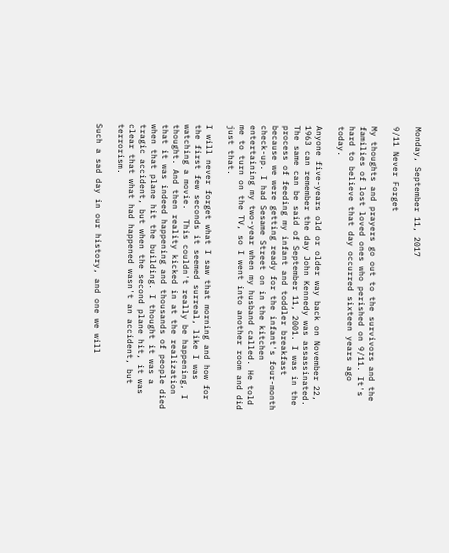Monday, September 11, 2017

9/11 Never Forget

My thoughts and prayers go out to the survivors and the families of lost loved ones who perished on 9/11. It's hard to believe that day occurred sixteen years ago today.

Anyone five-years old or older way back on November 22, 1963 can remember the day John Kennedy was assassinated. The same can be said of September 11, 2001. I was in the process of feeding my infant and toddler breakfast because we were getting ready for the infant's four-month check-up. I had Sesame Street on in the kitchen entertaining my two-year when my husband called. He told me to turn on the TV, so I went into another room and did just that.

I will never forget what I saw that morning and how for the first few seconds it seemed surreal, like I was watching a movie.  This couldn't really be happening, I thought. And then reality kicked in at the realization that it was indeed happening and thousands of people died when that plane hit the building. I thought it was a tragic accident, but when the second plane hit, it was clear that what had happened wasn't an accident, but terrorism.

Such a sad day in our history, and one we will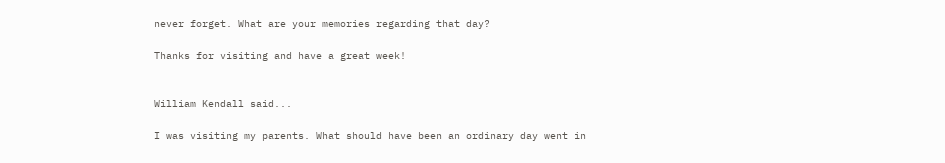never forget. What are your memories regarding that day?

Thanks for visiting and have a great week!


William Kendall said...

I was visiting my parents. What should have been an ordinary day went in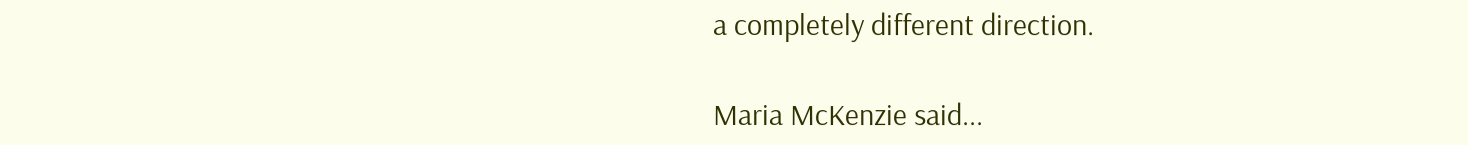a completely different direction.

Maria McKenzie said...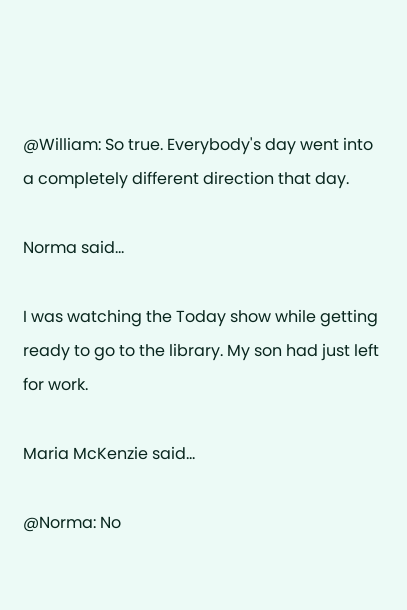@William: So true. Everybody's day went into a completely different direction that day.

Norma said...

I was watching the Today show while getting ready to go to the library. My son had just left for work.

Maria McKenzie said...

@Norma: No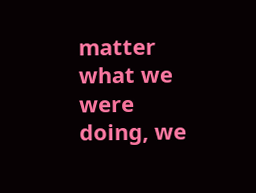matter what we were doing, we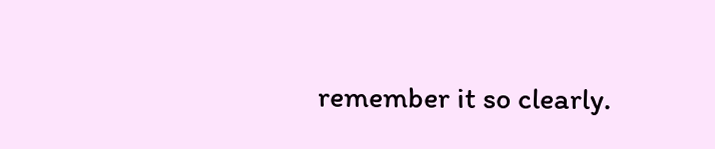remember it so clearly.